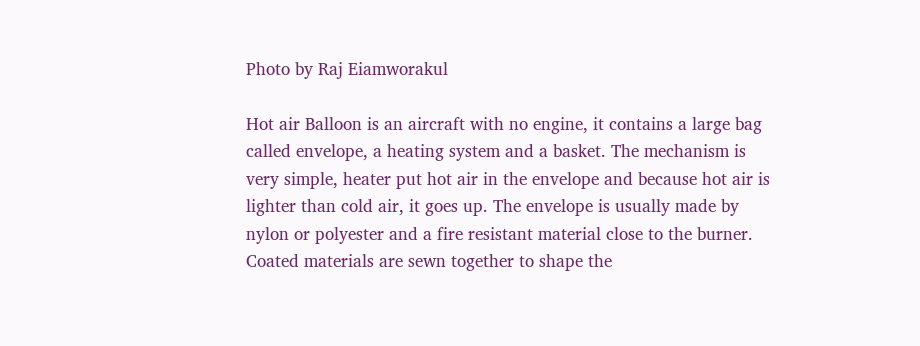Photo by Raj Eiamworakul

Hot air Balloon is an aircraft with no engine, it contains a large bag called envelope, a heating system and a basket. The mechanism is very simple, heater put hot air in the envelope and because hot air is lighter than cold air, it goes up. The envelope is usually made by nylon or polyester and a fire resistant material close to the burner. Coated materials are sewn together to shape the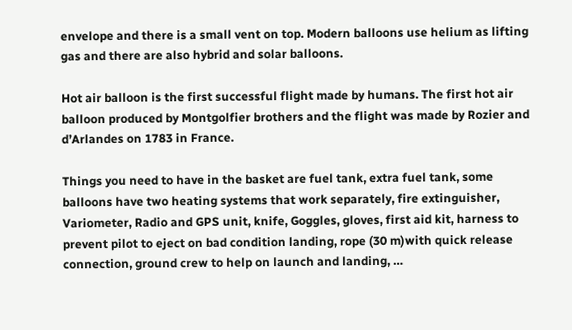envelope and there is a small vent on top. Modern balloons use helium as lifting gas and there are also hybrid and solar balloons.

Hot air balloon is the first successful flight made by humans. The first hot air balloon produced by Montgolfier brothers and the flight was made by Rozier and d’Arlandes on 1783 in France.

Things you need to have in the basket are fuel tank, extra fuel tank, some balloons have two heating systems that work separately, fire extinguisher, Variometer, Radio and GPS unit, knife, Goggles, gloves, first aid kit, harness to prevent pilot to eject on bad condition landing, rope (30 m)with quick release connection, ground crew to help on launch and landing, …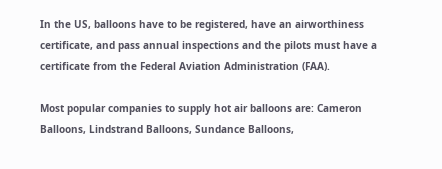In the US, balloons have to be registered, have an airworthiness certificate, and pass annual inspections and the pilots must have a certificate from the Federal Aviation Administration (FAA).

Most popular companies to supply hot air balloons are: Cameron Balloons, Lindstrand Balloons, Sundance Balloons,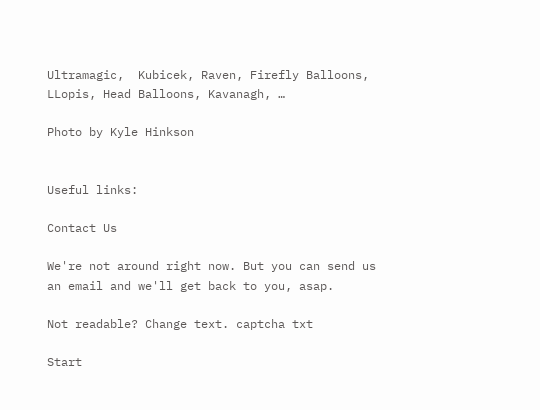Ultramagic,  Kubicek, Raven, Firefly Balloons, LLopis, Head Balloons, Kavanagh, …

Photo by Kyle Hinkson


Useful links:

Contact Us

We're not around right now. But you can send us an email and we'll get back to you, asap.

Not readable? Change text. captcha txt

Start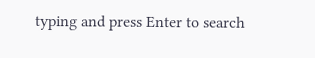typing and press Enter to search